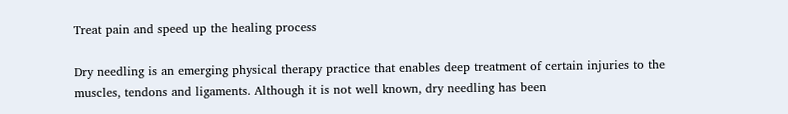Treat pain and speed up the healing process

Dry needling is an emerging physical therapy practice that enables deep treatment of certain injuries to the muscles, tendons and ligaments. Although it is not well known, dry needling has been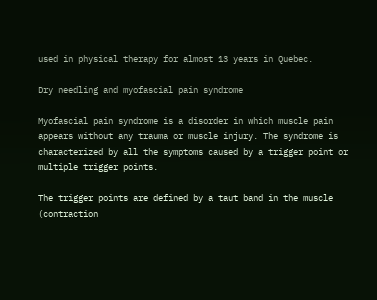used in physical therapy for almost 13 years in Quebec.

Dry needling and myofascial pain syndrome

Myofascial pain syndrome is a disorder in which muscle pain appears without any trauma or muscle injury. The syndrome is characterized by all the symptoms caused by a trigger point or multiple trigger points.

The trigger points are defined by a taut band in the muscle (contraction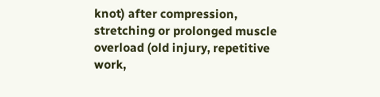knot) after compression, stretching or prolonged muscle overload (old injury, repetitive work,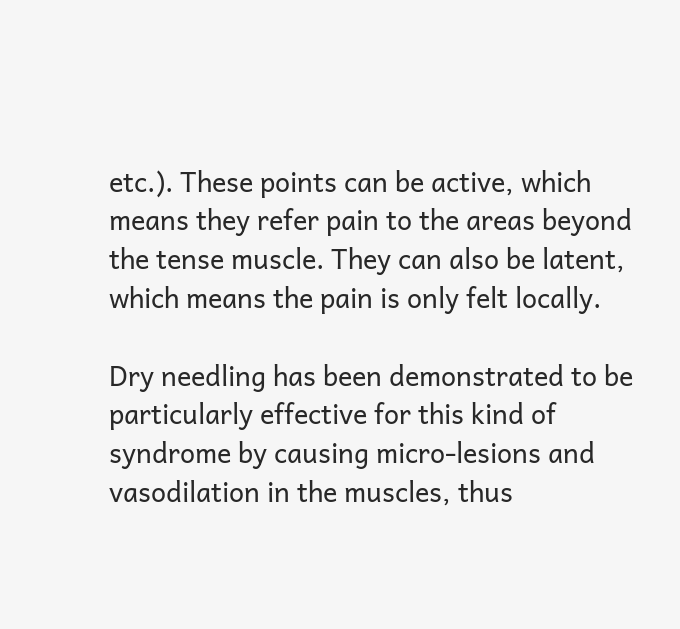etc.). These points can be active, which means they refer pain to the areas beyond the tense muscle. They can also be latent, which means the pain is only felt locally.

Dry needling has been demonstrated to be particularly effective for this kind of syndrome by causing micro-lesions and vasodilation in the muscles, thus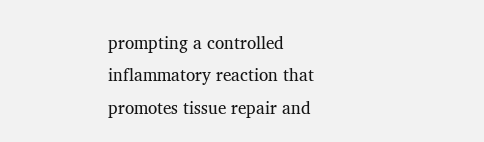prompting a controlled inflammatory reaction that promotes tissue repair and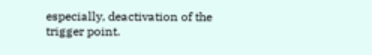especially, deactivation of the trigger point.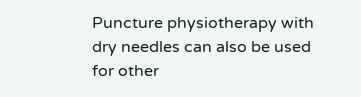Puncture physiotherapy with dry needles can also be used for other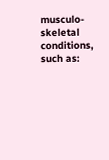musculo-skeletal conditions, such as: